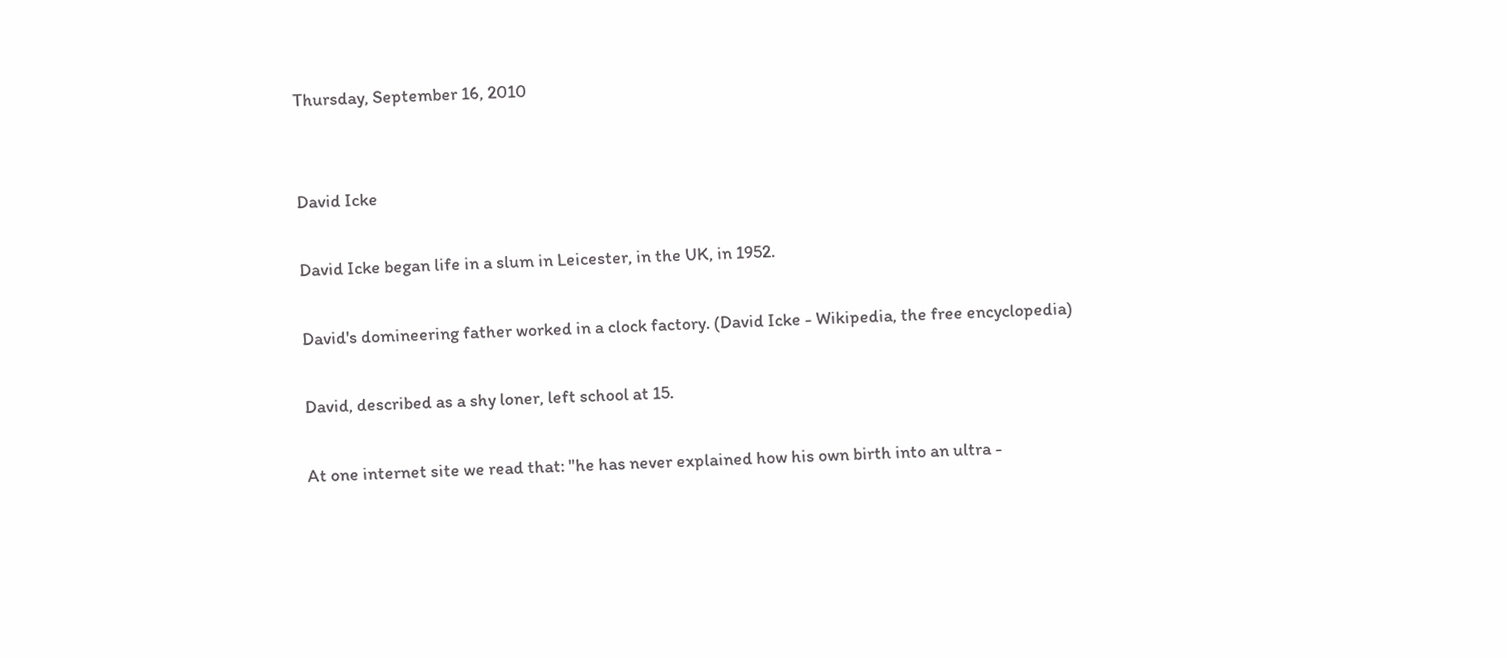Thursday, September 16, 2010


David Icke

David Icke began life in a slum in Leicester, in the UK, in 1952.

David's domineering father worked in a clock factory. (David Icke - Wikipedia, the free encyclopedia)

David, described as a shy loner, left school at 15.

At one internet site we read that: "he has never explained how his own birth into an ultra -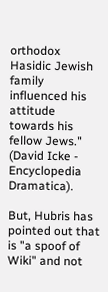orthodox Hasidic Jewish family influenced his attitude towards his fellow Jews." (David Icke - Encyclopedia Dramatica).

But, Hubris has pointed out that is "a spoof of Wiki" and not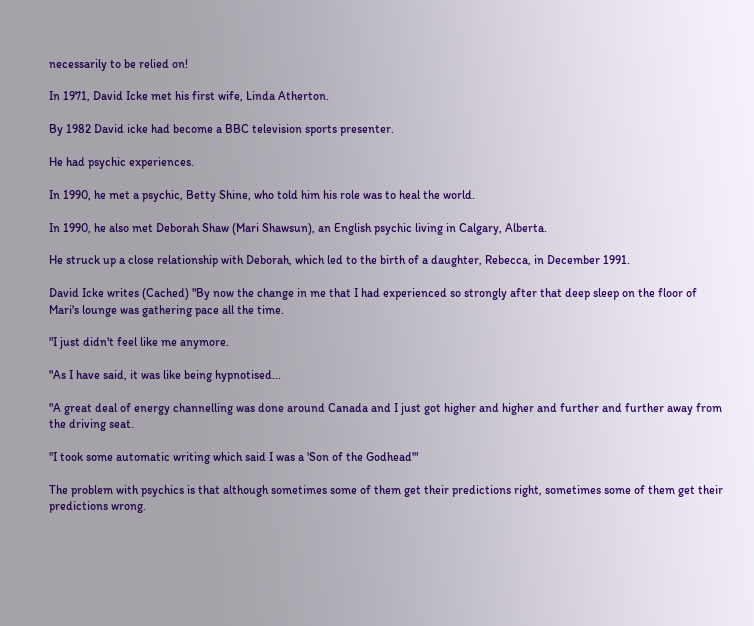necessarily to be relied on!

In 1971, David Icke met his first wife, Linda Atherton.

By 1982 David icke had become a BBC television sports presenter.

He had psychic experiences.

In 1990, he met a psychic, Betty Shine, who told him his role was to heal the world.

In 1990, he also met Deborah Shaw (Mari Shawsun), an English psychic living in Calgary, Alberta.

He struck up a close relationship with Deborah, which led to the birth of a daughter, Rebecca, in December 1991.

David Icke writes (Cached) "By now the change in me that I had experienced so strongly after that deep sleep on the floor of Mari's lounge was gathering pace all the time.

"I just didn't feel like me anymore.

"As I have said, it was like being hypnotised...

"A great deal of energy channelling was done around Canada and I just got higher and higher and further and further away from the driving seat.

"I took some automatic writing which said I was a 'Son of the Godhead'"

The problem with psychics is that although sometimes some of them get their predictions right, sometimes some of them get their predictions wrong.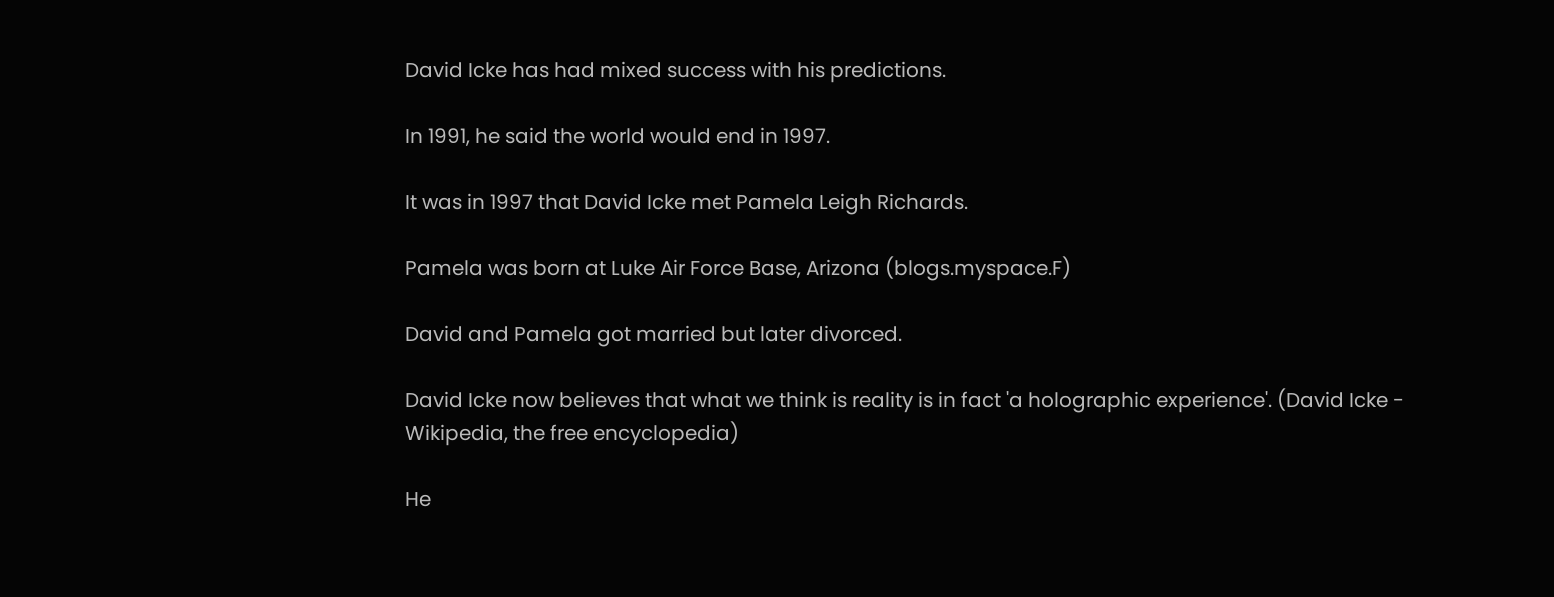David Icke has had mixed success with his predictions.

In 1991, he said the world would end in 1997.

It was in 1997 that David Icke met Pamela Leigh Richards.

Pamela was born at Luke Air Force Base, Arizona (blogs.myspace.F)

David and Pamela got married but later divorced.

David Icke now believes that what we think is reality is in fact 'a holographic experience'. (David Icke - Wikipedia, the free encyclopedia)

He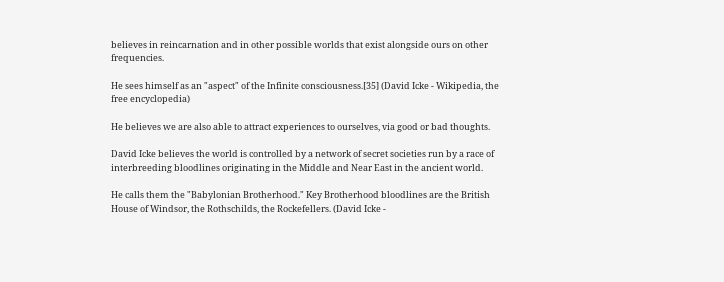believes in reincarnation and in other possible worlds that exist alongside ours on other frequencies.

He sees himself as an "aspect" of the Infinite consciousness.[35] (David Icke - Wikipedia, the free encyclopedia)

He believes we are also able to attract experiences to ourselves, via good or bad thoughts.

David Icke believes the world is controlled by a network of secret societies run by a race of interbreeding bloodlines originating in the Middle and Near East in the ancient world.

He calls them the "Babylonian Brotherhood." Key Brotherhood bloodlines are the British House of Windsor, the Rothschilds, the Rockefellers. (David Icke -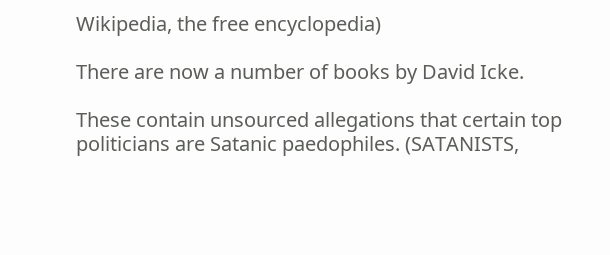Wikipedia, the free encyclopedia)

There are now a number of books by David Icke.

These contain unsourced allegations that certain top politicians are Satanic paedophiles. (SATANISTS,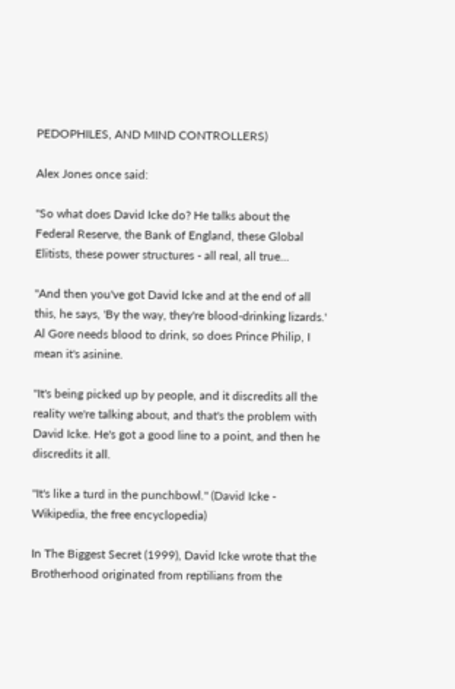PEDOPHILES, AND MIND CONTROLLERS)

Alex Jones once said:

"So what does David Icke do? He talks about the Federal Reserve, the Bank of England, these Global Elitists, these power structures - all real, all true...

"And then you've got David Icke and at the end of all this, he says, 'By the way, they're blood-drinking lizards.' Al Gore needs blood to drink, so does Prince Philip, I mean it's asinine.

"It's being picked up by people, and it discredits all the reality we're talking about, and that's the problem with David Icke. He's got a good line to a point, and then he discredits it all.

"It's like a turd in the punchbowl." (David Icke - Wikipedia, the free encyclopedia)

In The Biggest Secret (1999), David Icke wrote that the Brotherhood originated from reptilians from the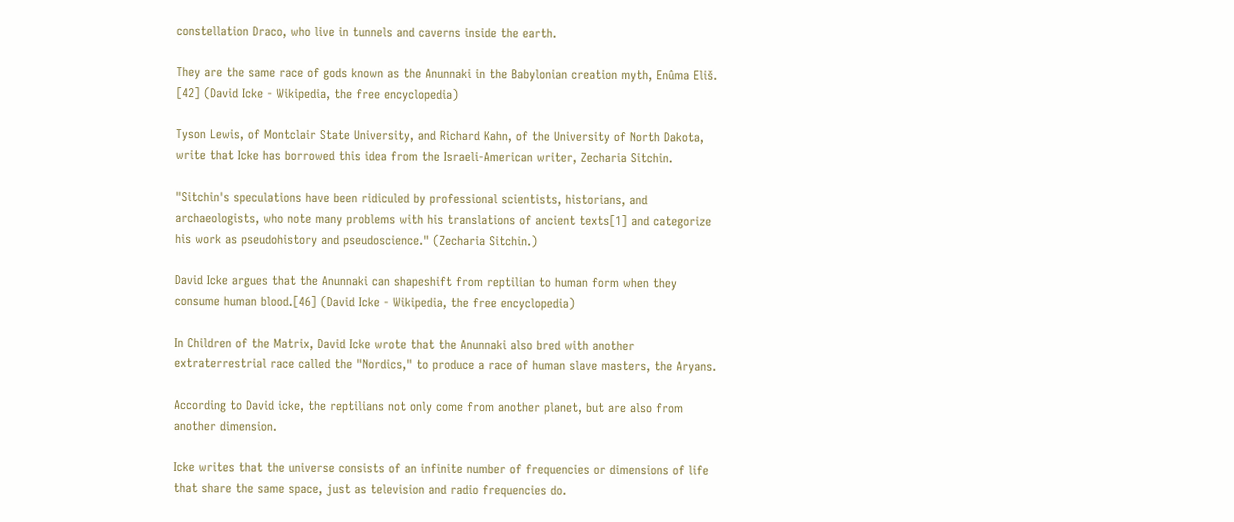constellation Draco, who live in tunnels and caverns inside the earth.

They are the same race of gods known as the Anunnaki in the Babylonian creation myth, Enûma Eliš. [42] (David Icke - Wikipedia, the free encyclopedia)

Tyson Lewis, of Montclair State University, and Richard Kahn, of the University of North Dakota, write that Icke has borrowed this idea from the Israeli-American writer, Zecharia Sitchin.

"Sitchin's speculations have been ridiculed by professional scientists, historians, and archaeologists, who note many problems with his translations of ancient texts[1] and categorize his work as pseudohistory and pseudoscience." (Zecharia Sitchin.)

David Icke argues that the Anunnaki can shapeshift from reptilian to human form when they consume human blood.[46] (David Icke - Wikipedia, the free encyclopedia)

In Children of the Matrix, David Icke wrote that the Anunnaki also bred with another extraterrestrial race called the "Nordics," to produce a race of human slave masters, the Aryans.

According to David icke, the reptilians not only come from another planet, but are also from another dimension.

Icke writes that the universe consists of an infinite number of frequencies or dimensions of life that share the same space, just as television and radio frequencies do.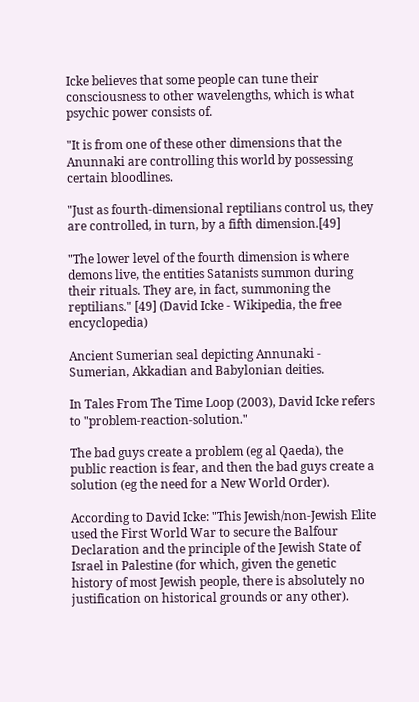Icke believes that some people can tune their consciousness to other wavelengths, which is what psychic power consists of.

"It is from one of these other dimensions that the Anunnaki are controlling this world by possessing certain bloodlines.

"Just as fourth-dimensional reptilians control us, they are controlled, in turn, by a fifth dimension.[49]

"The lower level of the fourth dimension is where demons live, the entities Satanists summon during their rituals. They are, in fact, summoning the reptilians." [49] (David Icke - Wikipedia, the free encyclopedia)

Ancient Sumerian seal depicting Annunaki - Sumerian, Akkadian and Babylonian deities.

In Tales From The Time Loop (2003), David Icke refers to "problem-reaction-solution."

The bad guys create a problem (eg al Qaeda), the public reaction is fear, and then the bad guys create a solution (eg the need for a New World Order).

According to David Icke: "This Jewish/non-Jewish Elite used the First World War to secure the Balfour Declaration and the principle of the Jewish State of Israel in Palestine (for which, given the genetic history of most Jewish people, there is absolutely no justification on historical grounds or any other).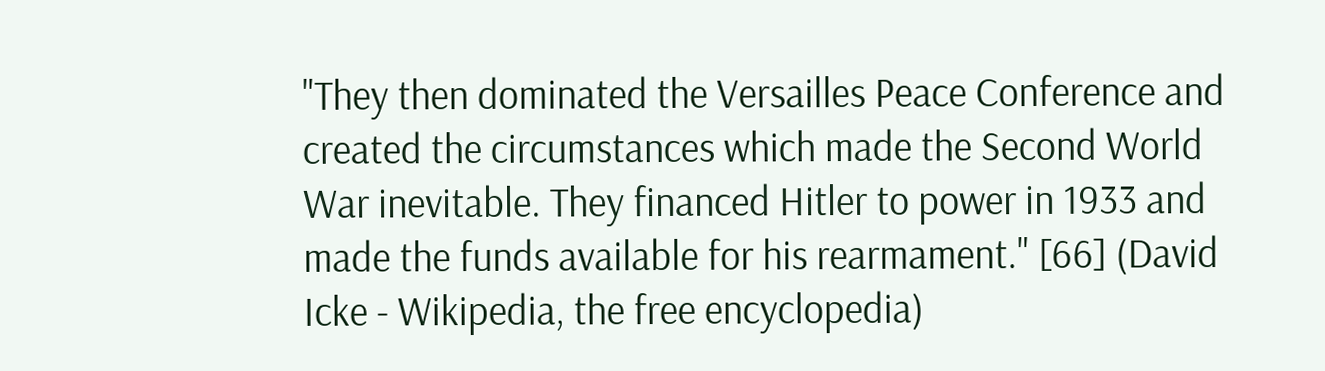"They then dominated the Versailles Peace Conference and created the circumstances which made the Second World War inevitable. They financed Hitler to power in 1933 and made the funds available for his rearmament." [66] (David Icke - Wikipedia, the free encyclopedia)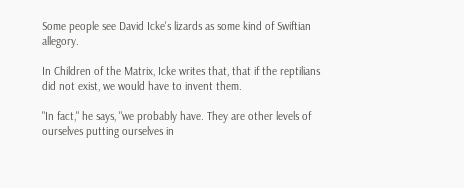Some people see David Icke's lizards as some kind of Swiftian allegory.

In Children of the Matrix, Icke writes that, that if the reptilians did not exist, we would have to invent them.

"In fact," he says, "we probably have. They are other levels of ourselves putting ourselves in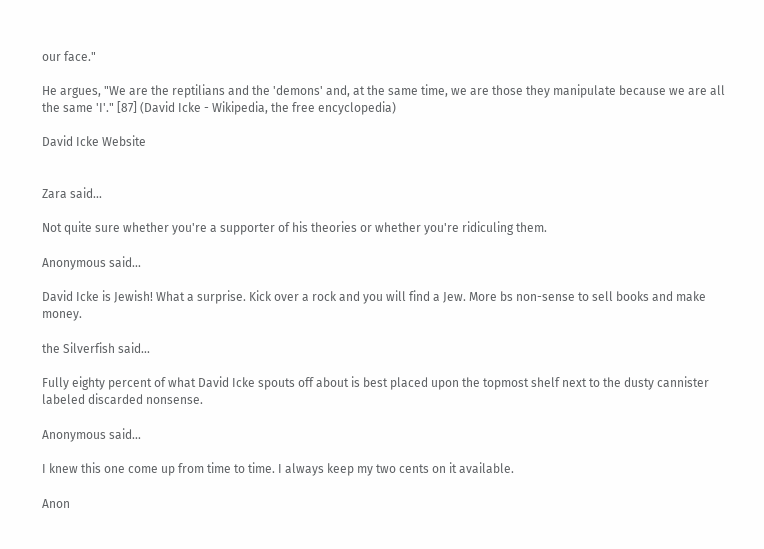our face."

He argues, "We are the reptilians and the 'demons' and, at the same time, we are those they manipulate because we are all the same 'I'." [87] (David Icke - Wikipedia, the free encyclopedia)

David Icke Website


Zara said...

Not quite sure whether you're a supporter of his theories or whether you're ridiculing them.

Anonymous said...

David Icke is Jewish! What a surprise. Kick over a rock and you will find a Jew. More bs non-sense to sell books and make money.

the Silverfish said...

Fully eighty percent of what David Icke spouts off about is best placed upon the topmost shelf next to the dusty cannister labeled discarded nonsense.

Anonymous said...

I knew this one come up from time to time. I always keep my two cents on it available.

Anon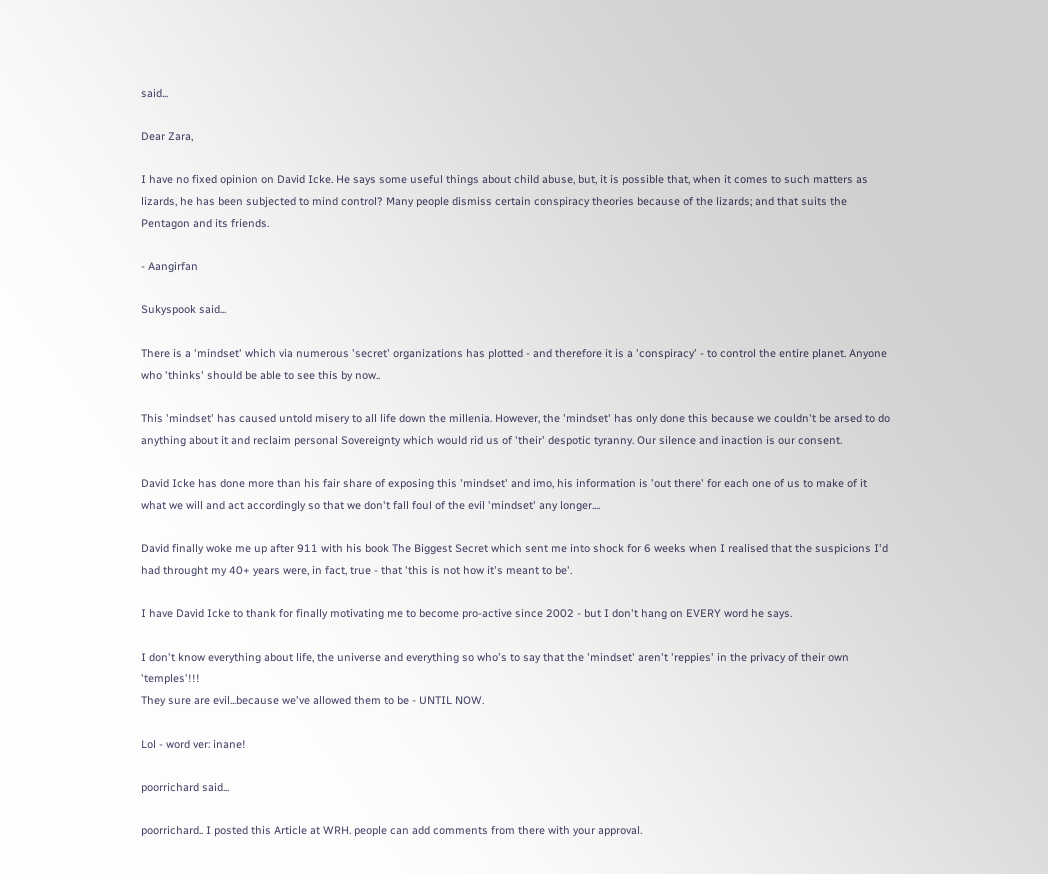said...

Dear Zara,

I have no fixed opinion on David Icke. He says some useful things about child abuse, but, it is possible that, when it comes to such matters as lizards, he has been subjected to mind control? Many people dismiss certain conspiracy theories because of the lizards; and that suits the Pentagon and its friends.

- Aangirfan

Sukyspook said...

There is a 'mindset' which via numerous 'secret' organizations has plotted - and therefore it is a 'conspiracy' - to control the entire planet. Anyone who 'thinks' should be able to see this by now..

This 'mindset' has caused untold misery to all life down the millenia. However, the 'mindset' has only done this because we couldn't be arsed to do anything about it and reclaim personal Sovereignty which would rid us of 'their' despotic tyranny. Our silence and inaction is our consent.

David Icke has done more than his fair share of exposing this 'mindset' and imo, his information is 'out there' for each one of us to make of it what we will and act accordingly so that we don't fall foul of the evil 'mindset' any longer....

David finally woke me up after 911 with his book The Biggest Secret which sent me into shock for 6 weeks when I realised that the suspicions I'd had throught my 40+ years were, in fact, true - that 'this is not how it's meant to be'.

I have David Icke to thank for finally motivating me to become pro-active since 2002 - but I don't hang on EVERY word he says.

I don't know everything about life, the universe and everything so who's to say that the 'mindset' aren't 'reppies' in the privacy of their own 'temples'!!!
They sure are evil...because we've allowed them to be - UNTIL NOW.

Lol - word ver: inane!

poorrichard said...

poorrichard.. I posted this Article at WRH. people can add comments from there with your approval.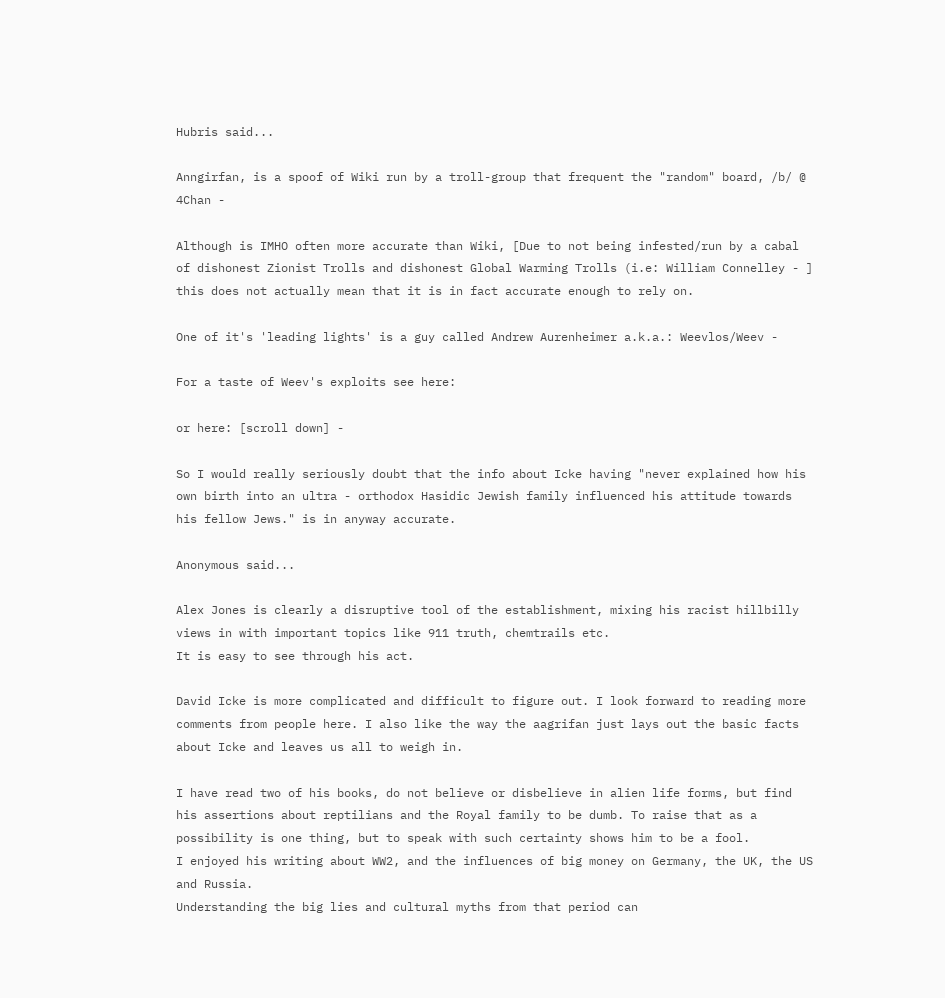Hubris said...

Anngirfan, is a spoof of Wiki run by a troll-group that frequent the "random" board, /b/ @ 4Chan -

Although is IMHO often more accurate than Wiki, [Due to not being infested/run by a cabal of dishonest Zionist Trolls and dishonest Global Warming Trolls (i.e: William Connelley - ] this does not actually mean that it is in fact accurate enough to rely on.

One of it's 'leading lights' is a guy called Andrew Aurenheimer a.k.a.: Weevlos/Weev -

For a taste of Weev's exploits see here:

or here: [scroll down] -

So I would really seriously doubt that the info about Icke having "never explained how his own birth into an ultra - orthodox Hasidic Jewish family influenced his attitude towards his fellow Jews." is in anyway accurate.

Anonymous said...

Alex Jones is clearly a disruptive tool of the establishment, mixing his racist hillbilly views in with important topics like 911 truth, chemtrails etc.
It is easy to see through his act.

David Icke is more complicated and difficult to figure out. I look forward to reading more comments from people here. I also like the way the aagrifan just lays out the basic facts about Icke and leaves us all to weigh in.

I have read two of his books, do not believe or disbelieve in alien life forms, but find his assertions about reptilians and the Royal family to be dumb. To raise that as a possibility is one thing, but to speak with such certainty shows him to be a fool.
I enjoyed his writing about WW2, and the influences of big money on Germany, the UK, the US and Russia.
Understanding the big lies and cultural myths from that period can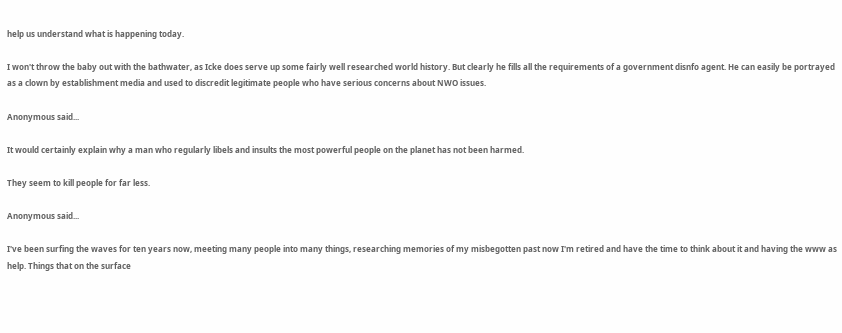help us understand what is happening today.

I won't throw the baby out with the bathwater, as Icke does serve up some fairly well researched world history. But clearly he fills all the requirements of a government disnfo agent. He can easily be portrayed as a clown by establishment media and used to discredit legitimate people who have serious concerns about NWO issues.

Anonymous said...

It would certainly explain why a man who regularly libels and insults the most powerful people on the planet has not been harmed.

They seem to kill people for far less.

Anonymous said...

I've been surfing the waves for ten years now, meeting many people into many things, researching memories of my misbegotten past now I'm retired and have the time to think about it and having the www as help. Things that on the surface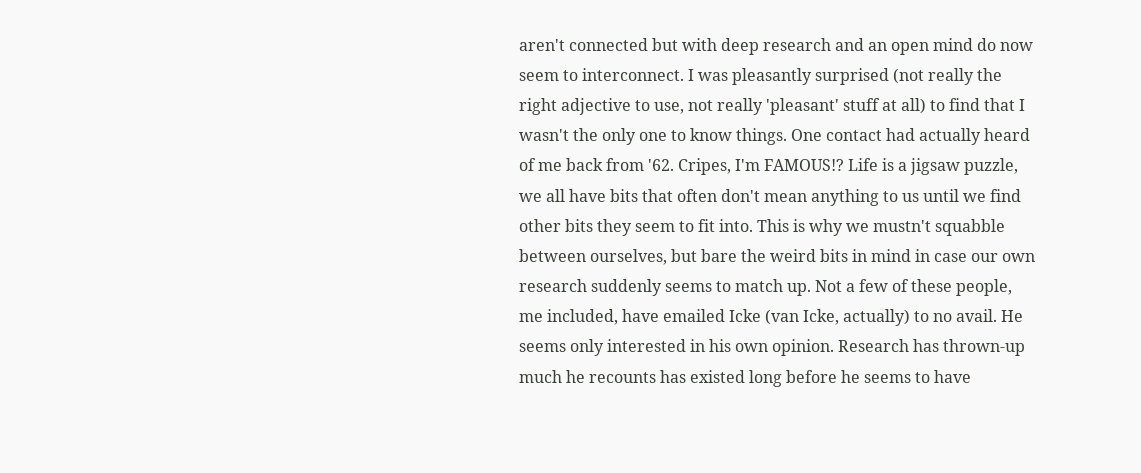aren't connected but with deep research and an open mind do now seem to interconnect. I was pleasantly surprised (not really the right adjective to use, not really 'pleasant' stuff at all) to find that I wasn't the only one to know things. One contact had actually heard of me back from '62. Cripes, I'm FAMOUS!? Life is a jigsaw puzzle, we all have bits that often don't mean anything to us until we find other bits they seem to fit into. This is why we mustn't squabble between ourselves, but bare the weird bits in mind in case our own research suddenly seems to match up. Not a few of these people, me included, have emailed Icke (van Icke, actually) to no avail. He seems only interested in his own opinion. Research has thrown-up much he recounts has existed long before he seems to have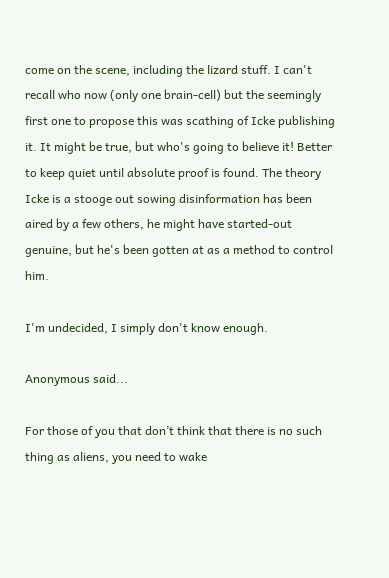come on the scene, including the lizard stuff. I can't recall who now (only one brain-cell) but the seemingly first one to propose this was scathing of Icke publishing it. It might be true, but who's going to believe it! Better to keep quiet until absolute proof is found. The theory Icke is a stooge out sowing disinformation has been aired by a few others, he might have started-out genuine, but he's been gotten at as a method to control him.

I'm undecided, I simply don't know enough.

Anonymous said...

For those of you that don’t think that there is no such thing as aliens, you need to wake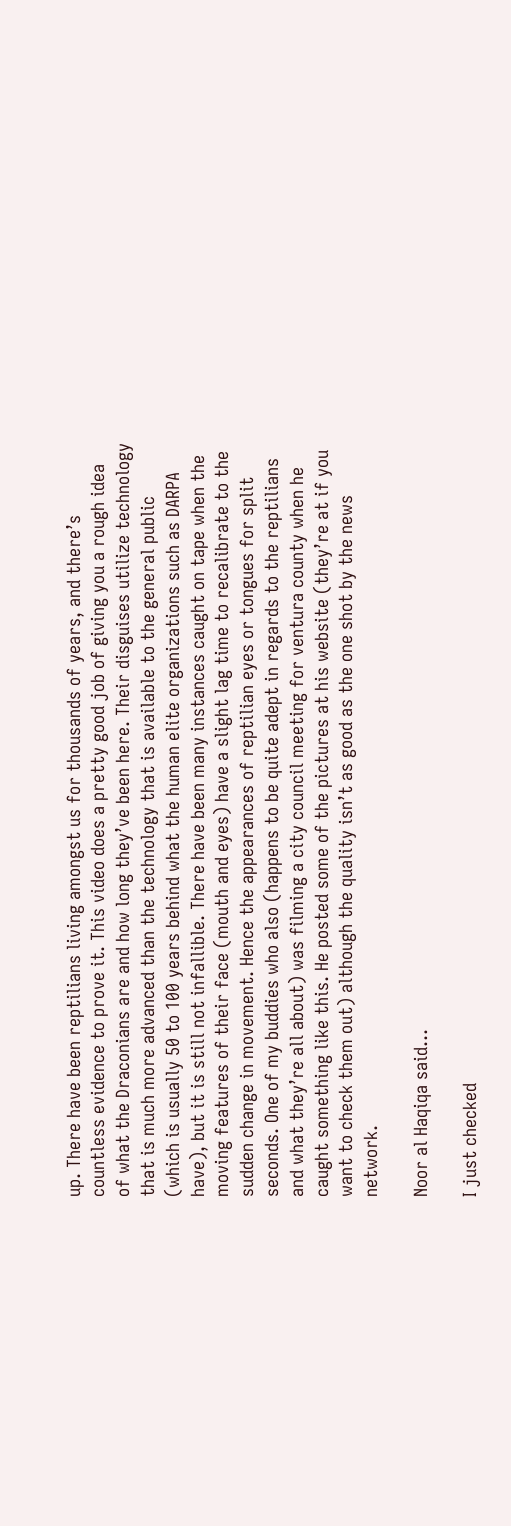up. There have been reptilians living amongst us for thousands of years, and there’s countless evidence to prove it. This video does a pretty good job of giving you a rough idea of what the Draconians are and how long they’ve been here. Their disguises utilize technology that is much more advanced than the technology that is available to the general public (which is usually 50 to 100 years behind what the human elite organizations such as DARPA have), but it is still not infallible. There have been many instances caught on tape when the moving features of their face (mouth and eyes) have a slight lag time to recalibrate to the sudden change in movement. Hence the appearances of reptilian eyes or tongues for split seconds. One of my buddies who also (happens to be quite adept in regards to the reptilians and what they’re all about) was filming a city council meeting for ventura county when he caught something like this. He posted some of the pictures at his website (they’re at if you want to check them out) although the quality isn’t as good as the one shot by the news network.

Noor al Haqiqa said...

I just checked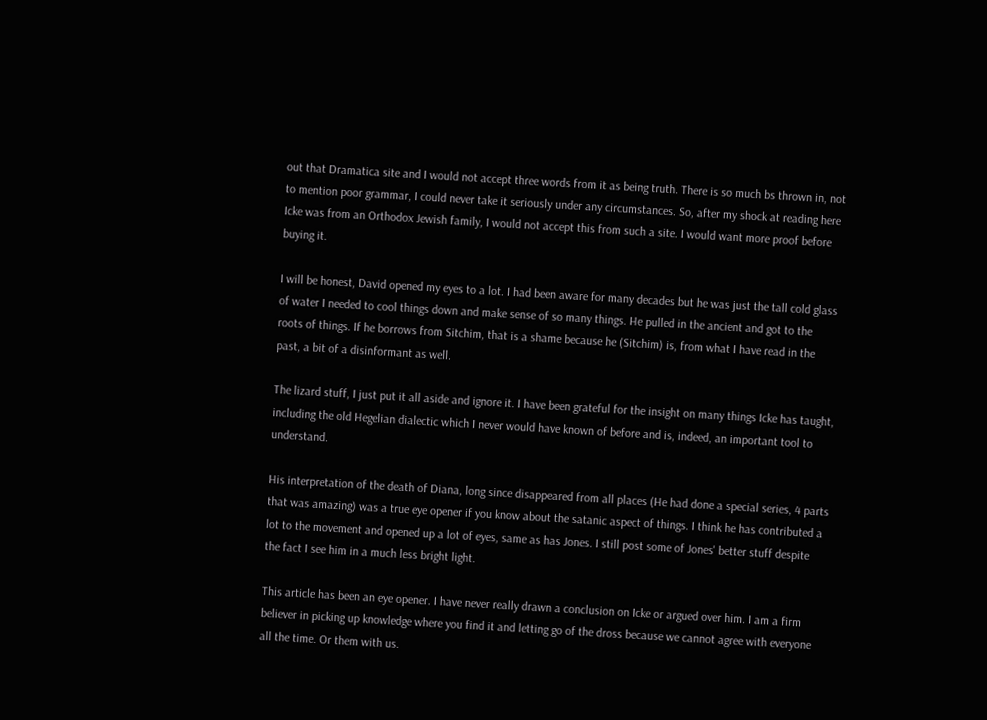out that Dramatica site and I would not accept three words from it as being truth. There is so much bs thrown in, not to mention poor grammar, I could never take it seriously under any circumstances. So, after my shock at reading here Icke was from an Orthodox Jewish family, I would not accept this from such a site. I would want more proof before buying it.

I will be honest, David opened my eyes to a lot. I had been aware for many decades but he was just the tall cold glass of water I needed to cool things down and make sense of so many things. He pulled in the ancient and got to the roots of things. If he borrows from Sitchim, that is a shame because he (Sitchim) is, from what I have read in the past, a bit of a disinformant as well.

The lizard stuff, I just put it all aside and ignore it. I have been grateful for the insight on many things Icke has taught, including the old Hegelian dialectic which I never would have known of before and is, indeed, an important tool to understand.

His interpretation of the death of Diana, long since disappeared from all places (He had done a special series, 4 parts that was amazing) was a true eye opener if you know about the satanic aspect of things. I think he has contributed a lot to the movement and opened up a lot of eyes, same as has Jones. I still post some of Jones' better stuff despite the fact I see him in a much less bright light.

This article has been an eye opener. I have never really drawn a conclusion on Icke or argued over him. I am a firm believer in picking up knowledge where you find it and letting go of the dross because we cannot agree with everyone all the time. Or them with us.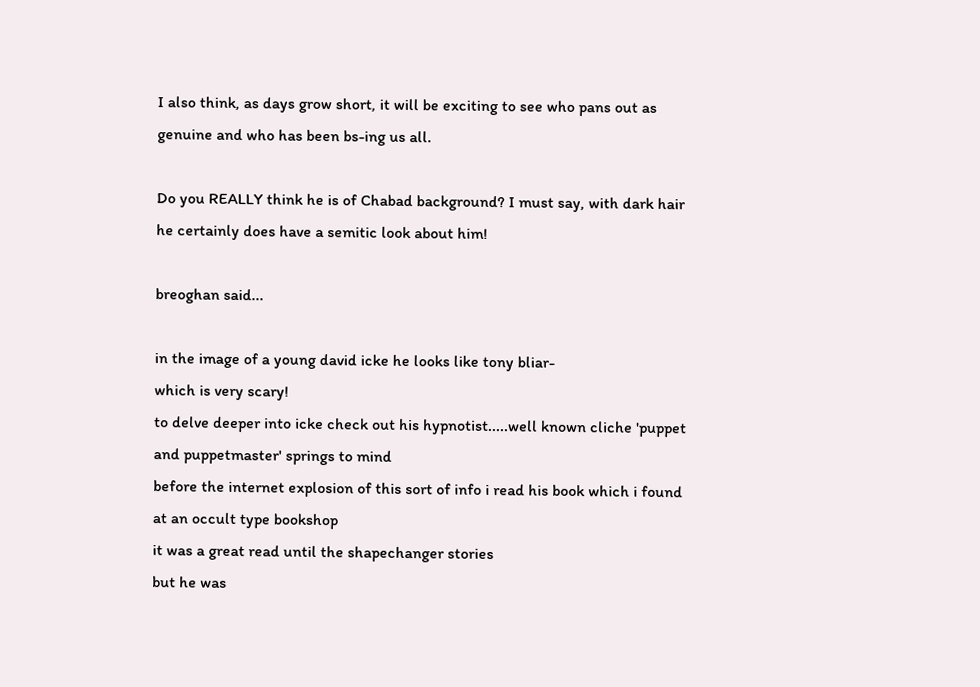I also think, as days grow short, it will be exciting to see who pans out as genuine and who has been bs-ing us all.

Do you REALLY think he is of Chabad background? I must say, with dark hair he certainly does have a semitic look about him!

breoghan said...

in the image of a young david icke he looks like tony bliar-
which is very scary!
to delve deeper into icke check out his hypnotist.....well known cliche 'puppet and puppetmaster' springs to mind
before the internet explosion of this sort of info i read his book which i found at an occult type bookshop
it was a great read until the shapechanger stories
but he was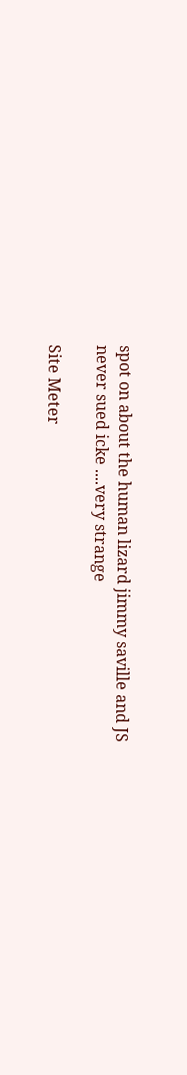spot on about the human lizard jimmy saville and JS never sued icke ....very strange

Site Meter